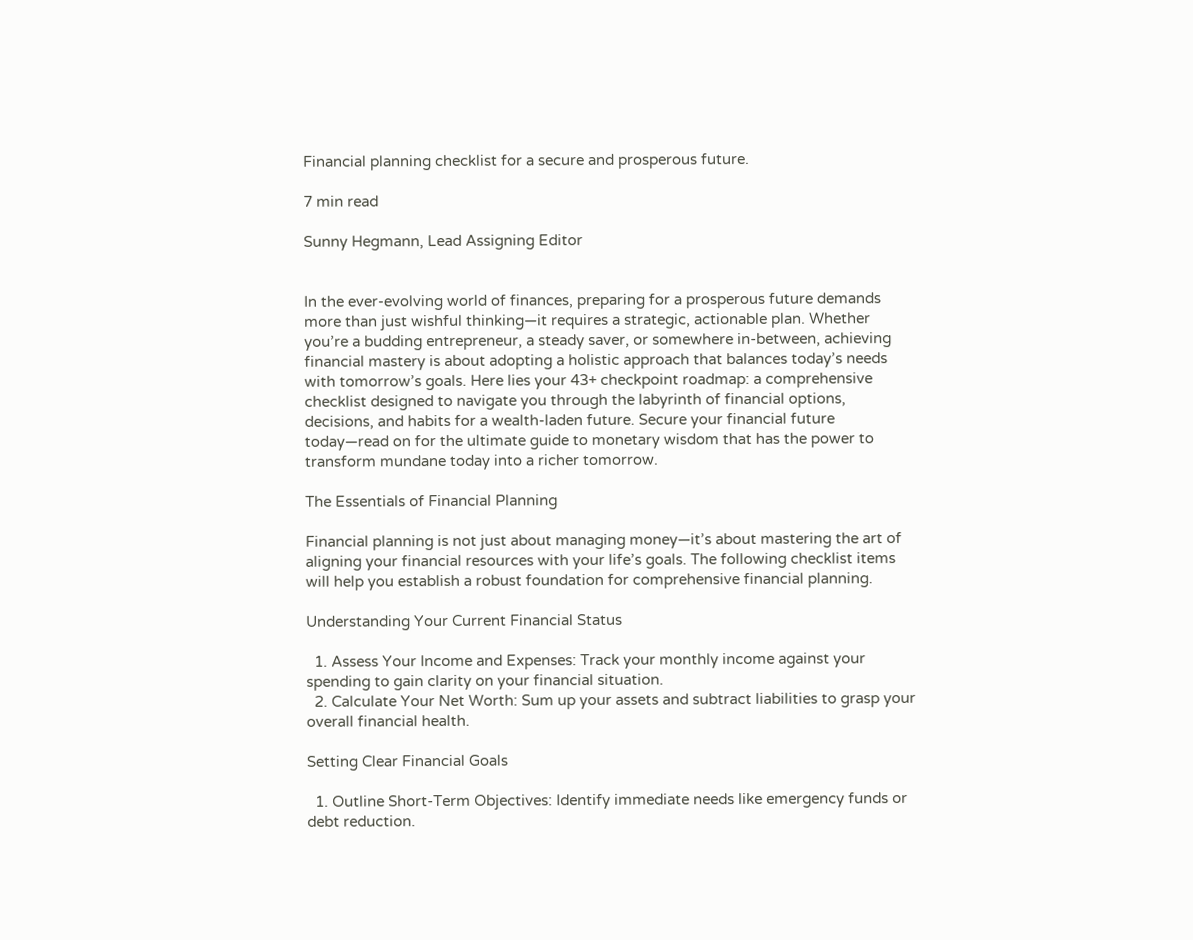Financial planning checklist for a secure and prosperous future.

7 min read

Sunny Hegmann, Lead Assigning Editor


In the ever-evolving world of finances, preparing for a prosperous future demands more than just wishful thinking—it requires a strategic, actionable plan. Whether you’re a budding entrepreneur, a steady saver, or somewhere in-between, achieving financial mastery is about adopting a holistic approach that balances today’s needs with tomorrow’s goals. Here lies your 43+ checkpoint roadmap: a comprehensive checklist designed to navigate you through the labyrinth of financial options, decisions, and habits for a wealth-laden future. Secure your financial future today—read on for the ultimate guide to monetary wisdom that has the power to transform mundane today into a richer tomorrow.

The Essentials of Financial Planning

Financial planning is not just about managing money—it’s about mastering the art of aligning your financial resources with your life’s goals. The following checklist items will help you establish a robust foundation for comprehensive financial planning.

Understanding Your Current Financial Status

  1. Assess Your Income and Expenses: Track your monthly income against your spending to gain clarity on your financial situation.
  2. Calculate Your Net Worth: Sum up your assets and subtract liabilities to grasp your overall financial health.

Setting Clear Financial Goals

  1. Outline Short-Term Objectives: Identify immediate needs like emergency funds or debt reduction.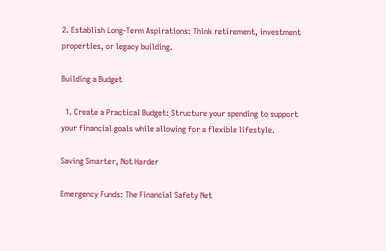2. Establish Long-Term Aspirations: Think retirement, investment properties, or legacy building.

Building a Budget

  1. Create a Practical Budget: Structure your spending to support your financial goals while allowing for a flexible lifestyle.

Saving Smarter, Not Harder

Emergency Funds: The Financial Safety Net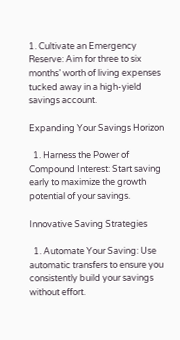1. Cultivate an Emergency Reserve: Aim for three to six months’ worth of living expenses tucked away in a high-yield savings account.

Expanding Your Savings Horizon

  1. Harness the Power of Compound Interest: Start saving early to maximize the growth potential of your savings.

Innovative Saving Strategies

  1. Automate Your Saving: Use automatic transfers to ensure you consistently build your savings without effort.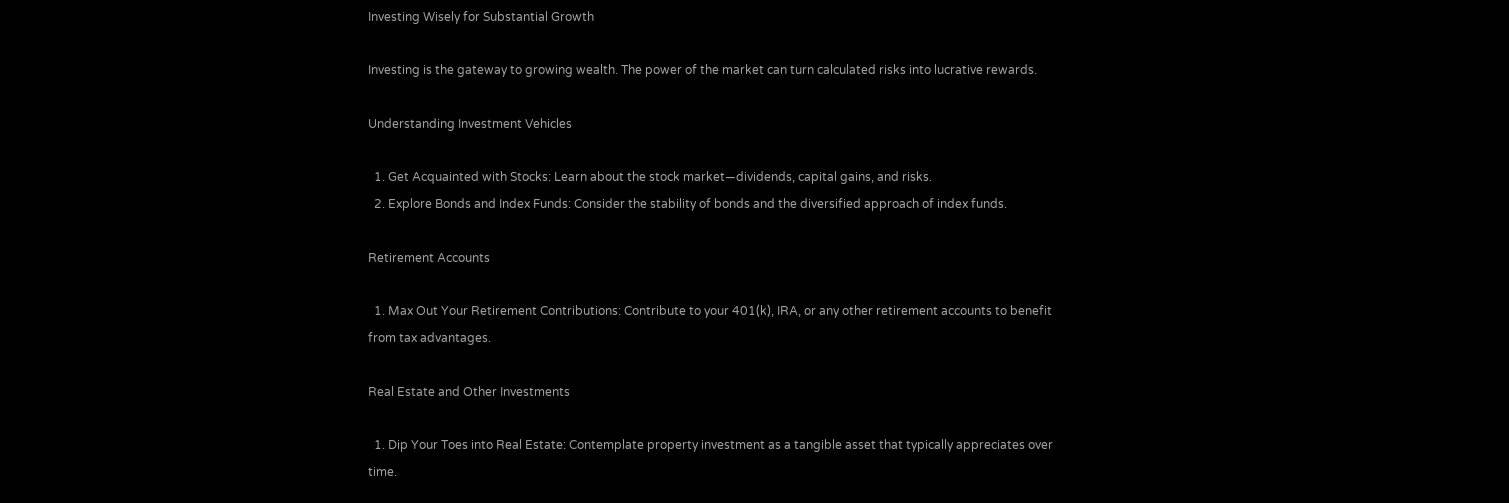Investing Wisely for Substantial Growth

Investing is the gateway to growing wealth. The power of the market can turn calculated risks into lucrative rewards.

Understanding Investment Vehicles

  1. Get Acquainted with Stocks: Learn about the stock market—dividends, capital gains, and risks.
  2. Explore Bonds and Index Funds: Consider the stability of bonds and the diversified approach of index funds.

Retirement Accounts

  1. Max Out Your Retirement Contributions: Contribute to your 401(k), IRA, or any other retirement accounts to benefit from tax advantages.

Real Estate and Other Investments

  1. Dip Your Toes into Real Estate: Contemplate property investment as a tangible asset that typically appreciates over time.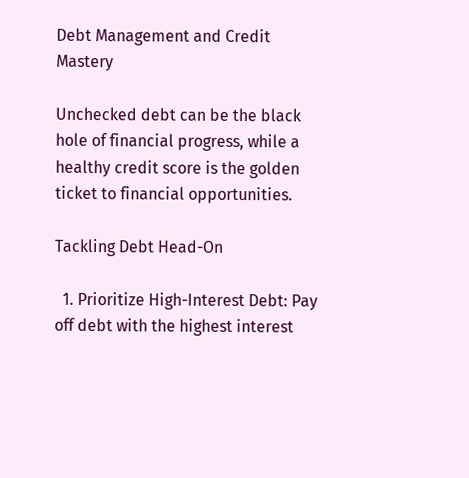Debt Management and Credit Mastery

Unchecked debt can be the black hole of financial progress, while a healthy credit score is the golden ticket to financial opportunities.

Tackling Debt Head-On

  1. Prioritize High-Interest Debt: Pay off debt with the highest interest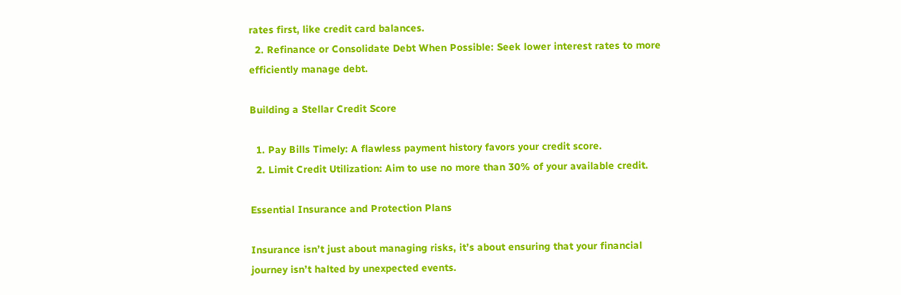rates first, like credit card balances.
  2. Refinance or Consolidate Debt When Possible: Seek lower interest rates to more efficiently manage debt.

Building a Stellar Credit Score

  1. Pay Bills Timely: A flawless payment history favors your credit score.
  2. Limit Credit Utilization: Aim to use no more than 30% of your available credit.

Essential Insurance and Protection Plans

Insurance isn’t just about managing risks, it’s about ensuring that your financial journey isn’t halted by unexpected events.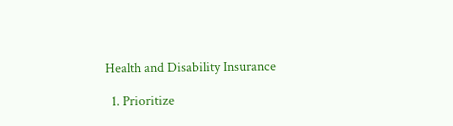Health and Disability Insurance

  1. Prioritize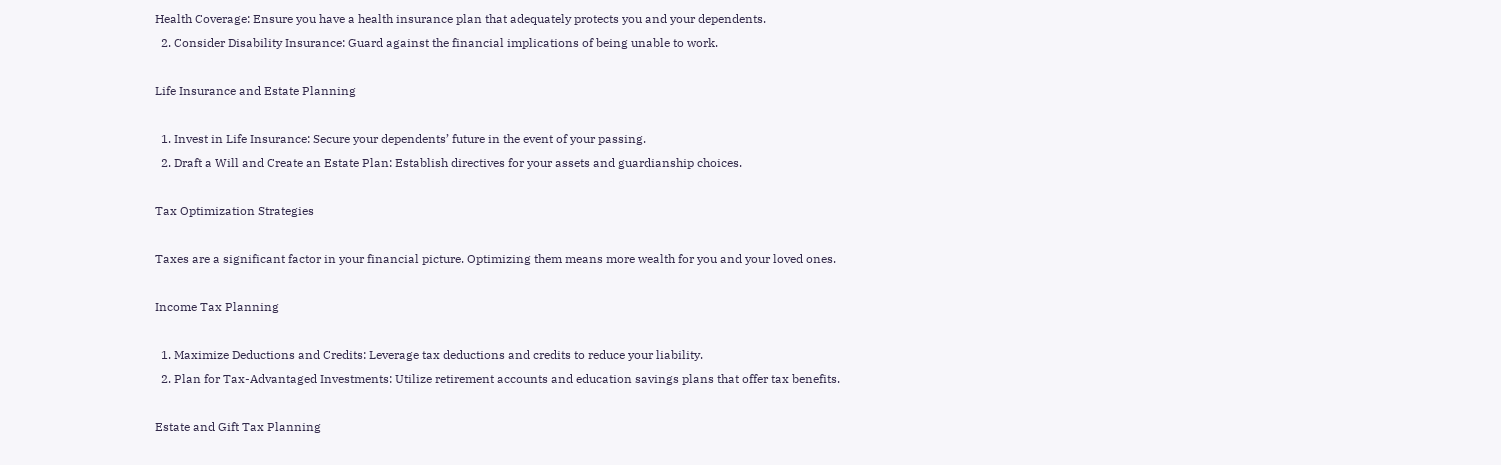Health Coverage: Ensure you have a health insurance plan that adequately protects you and your dependents.
  2. Consider Disability Insurance: Guard against the financial implications of being unable to work.

Life Insurance and Estate Planning

  1. Invest in Life Insurance: Secure your dependents’ future in the event of your passing.
  2. Draft a Will and Create an Estate Plan: Establish directives for your assets and guardianship choices.

Tax Optimization Strategies

Taxes are a significant factor in your financial picture. Optimizing them means more wealth for you and your loved ones.

Income Tax Planning

  1. Maximize Deductions and Credits: Leverage tax deductions and credits to reduce your liability.
  2. Plan for Tax-Advantaged Investments: Utilize retirement accounts and education savings plans that offer tax benefits.

Estate and Gift Tax Planning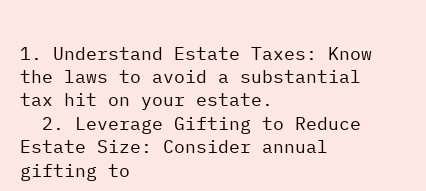1. Understand Estate Taxes: Know the laws to avoid a substantial tax hit on your estate.
  2. Leverage Gifting to Reduce Estate Size: Consider annual gifting to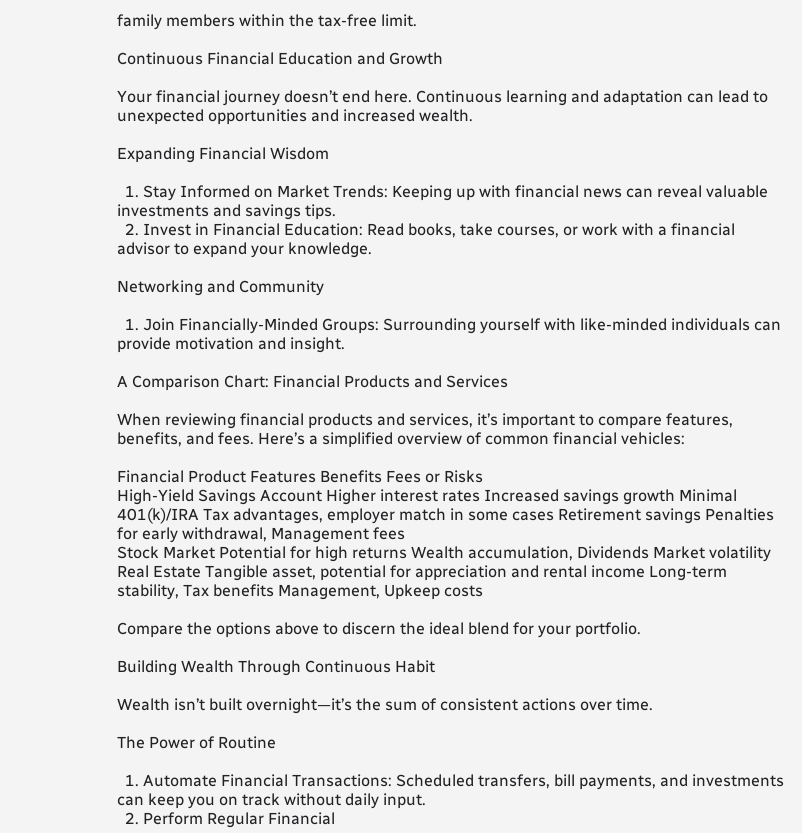family members within the tax-free limit.

Continuous Financial Education and Growth

Your financial journey doesn’t end here. Continuous learning and adaptation can lead to unexpected opportunities and increased wealth.

Expanding Financial Wisdom

  1. Stay Informed on Market Trends: Keeping up with financial news can reveal valuable investments and savings tips.
  2. Invest in Financial Education: Read books, take courses, or work with a financial advisor to expand your knowledge.

Networking and Community

  1. Join Financially-Minded Groups: Surrounding yourself with like-minded individuals can provide motivation and insight.

A Comparison Chart: Financial Products and Services

When reviewing financial products and services, it’s important to compare features, benefits, and fees. Here’s a simplified overview of common financial vehicles:

Financial Product Features Benefits Fees or Risks
High-Yield Savings Account Higher interest rates Increased savings growth Minimal
401(k)/IRA Tax advantages, employer match in some cases Retirement savings Penalties for early withdrawal, Management fees
Stock Market Potential for high returns Wealth accumulation, Dividends Market volatility
Real Estate Tangible asset, potential for appreciation and rental income Long-term stability, Tax benefits Management, Upkeep costs

Compare the options above to discern the ideal blend for your portfolio.

Building Wealth Through Continuous Habit

Wealth isn’t built overnight—it’s the sum of consistent actions over time.

The Power of Routine

  1. Automate Financial Transactions: Scheduled transfers, bill payments, and investments can keep you on track without daily input.
  2. Perform Regular Financial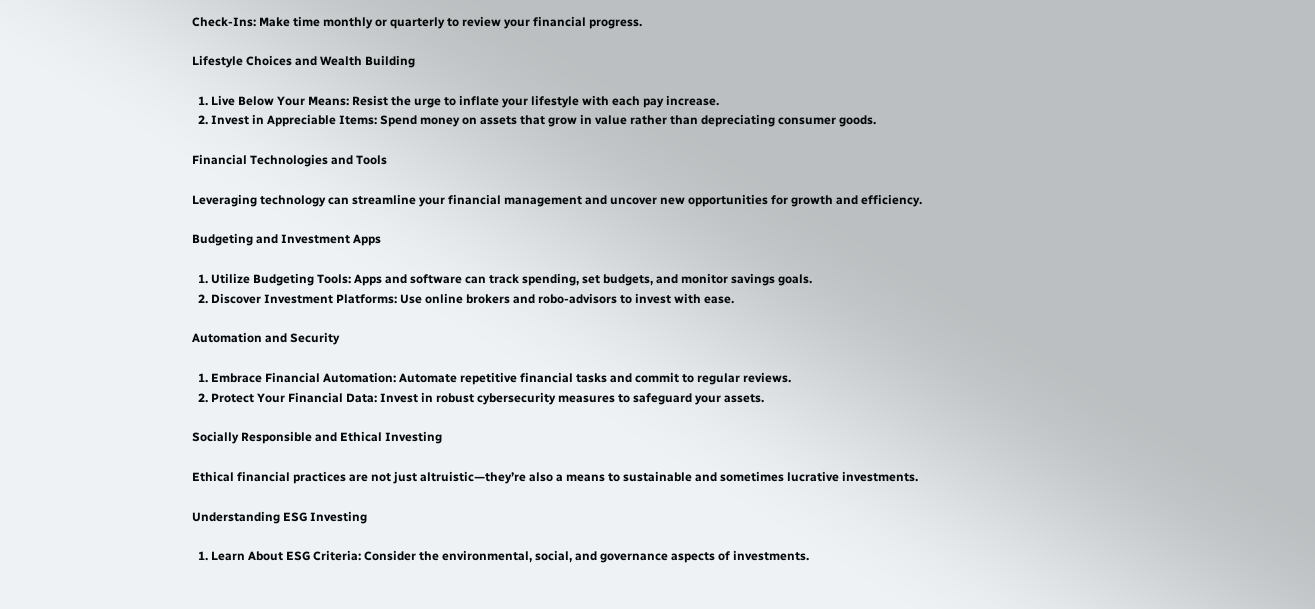Check-Ins: Make time monthly or quarterly to review your financial progress.

Lifestyle Choices and Wealth Building

  1. Live Below Your Means: Resist the urge to inflate your lifestyle with each pay increase.
  2. Invest in Appreciable Items: Spend money on assets that grow in value rather than depreciating consumer goods.

Financial Technologies and Tools

Leveraging technology can streamline your financial management and uncover new opportunities for growth and efficiency.

Budgeting and Investment Apps

  1. Utilize Budgeting Tools: Apps and software can track spending, set budgets, and monitor savings goals.
  2. Discover Investment Platforms: Use online brokers and robo-advisors to invest with ease.

Automation and Security

  1. Embrace Financial Automation: Automate repetitive financial tasks and commit to regular reviews.
  2. Protect Your Financial Data: Invest in robust cybersecurity measures to safeguard your assets.

Socially Responsible and Ethical Investing

Ethical financial practices are not just altruistic—they’re also a means to sustainable and sometimes lucrative investments.

Understanding ESG Investing

  1. Learn About ESG Criteria: Consider the environmental, social, and governance aspects of investments.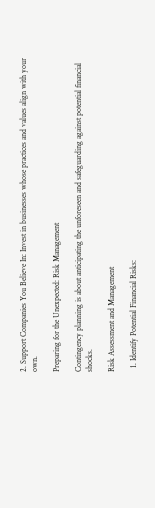2. Support Companies You Believe In: Invest in businesses whose practices and values align with your own.

Preparing for the Unexpected: Risk Management

Contingency planning is about anticipating the unforeseen and safeguarding against potential financial shocks.

Risk Assessment and Management

  1. Identify Potential Financial Risks: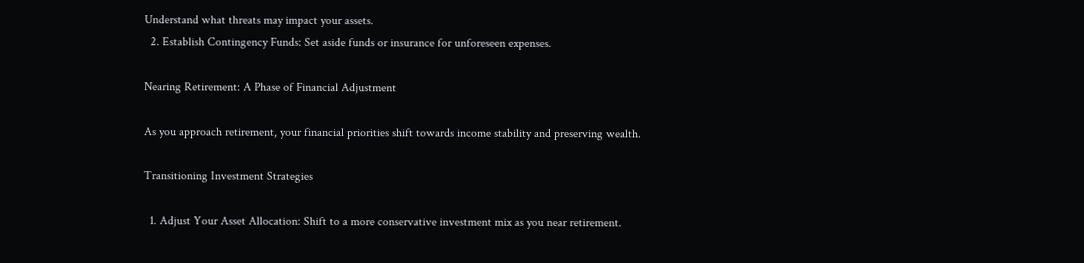Understand what threats may impact your assets.
  2. Establish Contingency Funds: Set aside funds or insurance for unforeseen expenses.

Nearing Retirement: A Phase of Financial Adjustment

As you approach retirement, your financial priorities shift towards income stability and preserving wealth.

Transitioning Investment Strategies

  1. Adjust Your Asset Allocation: Shift to a more conservative investment mix as you near retirement.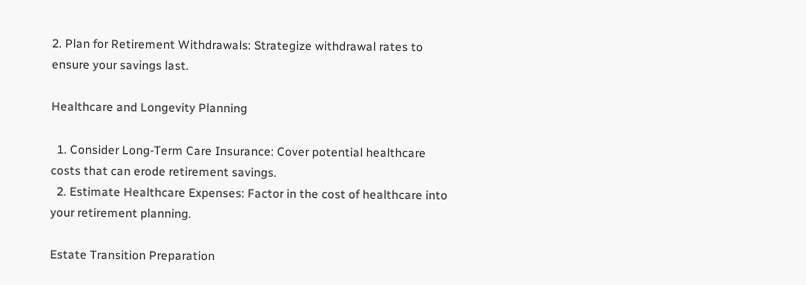2. Plan for Retirement Withdrawals: Strategize withdrawal rates to ensure your savings last.

Healthcare and Longevity Planning

  1. Consider Long-Term Care Insurance: Cover potential healthcare costs that can erode retirement savings.
  2. Estimate Healthcare Expenses: Factor in the cost of healthcare into your retirement planning.

Estate Transition Preparation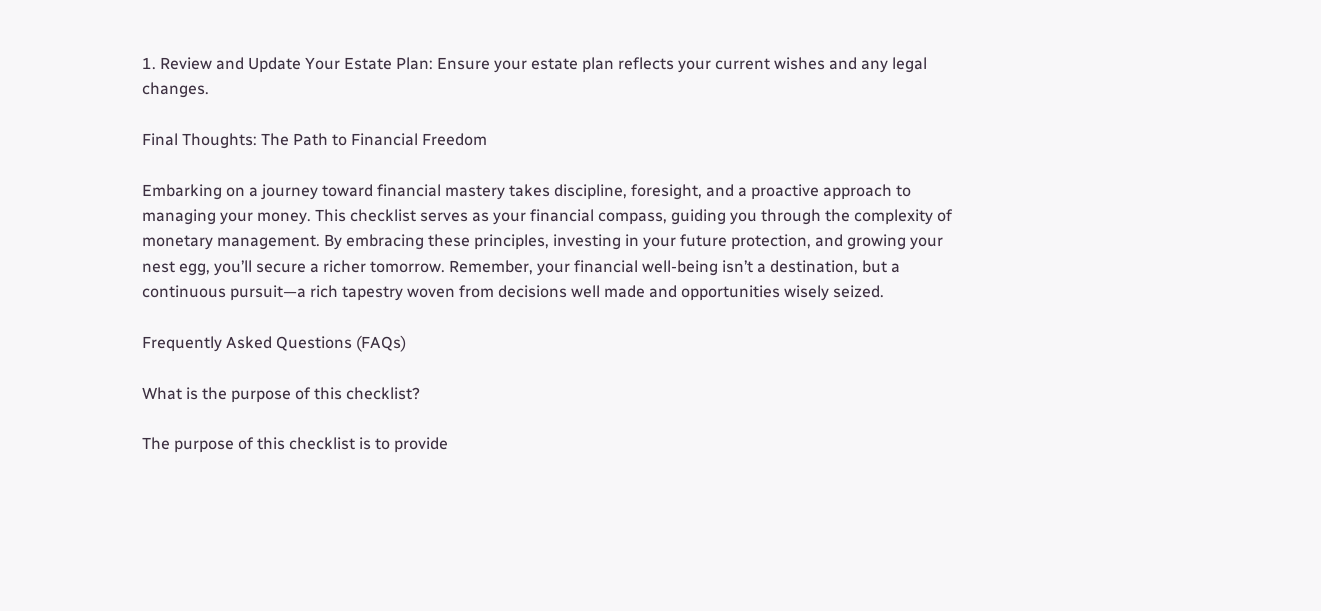1. Review and Update Your Estate Plan: Ensure your estate plan reflects your current wishes and any legal changes.

Final Thoughts: The Path to Financial Freedom

Embarking on a journey toward financial mastery takes discipline, foresight, and a proactive approach to managing your money. This checklist serves as your financial compass, guiding you through the complexity of monetary management. By embracing these principles, investing in your future protection, and growing your nest egg, you’ll secure a richer tomorrow. Remember, your financial well-being isn’t a destination, but a continuous pursuit—a rich tapestry woven from decisions well made and opportunities wisely seized.

Frequently Asked Questions (FAQs)

What is the purpose of this checklist?

The purpose of this checklist is to provide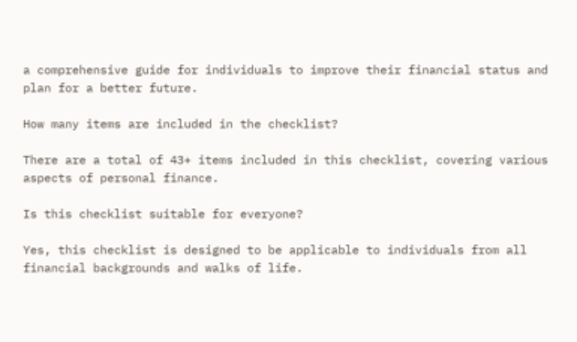a comprehensive guide for individuals to improve their financial status and plan for a better future.

How many items are included in the checklist?

There are a total of 43+ items included in this checklist, covering various aspects of personal finance.

Is this checklist suitable for everyone?

Yes, this checklist is designed to be applicable to individuals from all financial backgrounds and walks of life.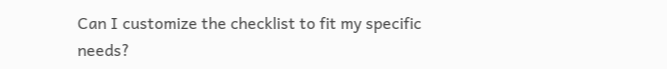Can I customize the checklist to fit my specific needs?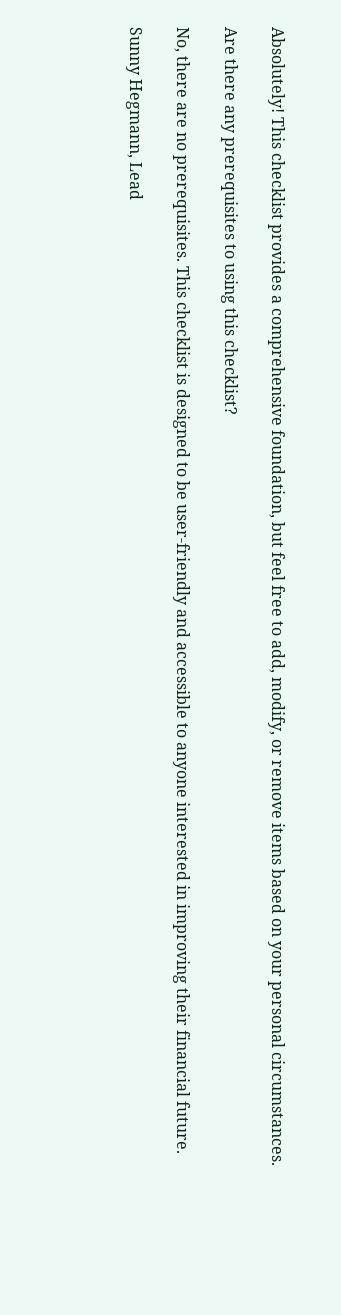Absolutely! This checklist provides a comprehensive foundation, but feel free to add, modify, or remove items based on your personal circumstances.

Are there any prerequisites to using this checklist?

No, there are no prerequisites. This checklist is designed to be user-friendly and accessible to anyone interested in improving their financial future.

Sunny Hegmann, Lead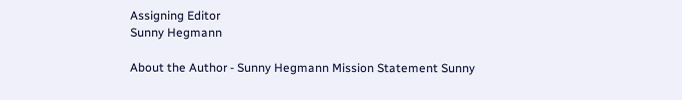Assigning Editor
Sunny Hegmann

About the Author - Sunny Hegmann Mission Statement Sunny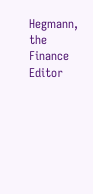Hegmann, the Finance Editor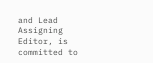and Lead Assigning Editor, is committed to